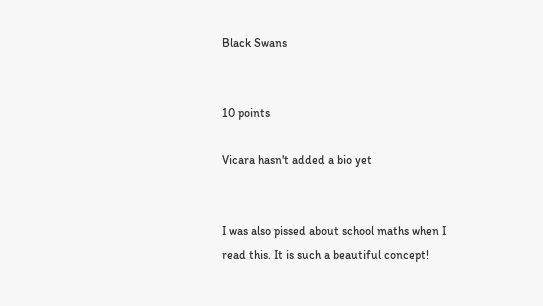Black Swans


10 points

Vicara hasn't added a bio yet


I was also pissed about school maths when I read this. It is such a beautiful concept!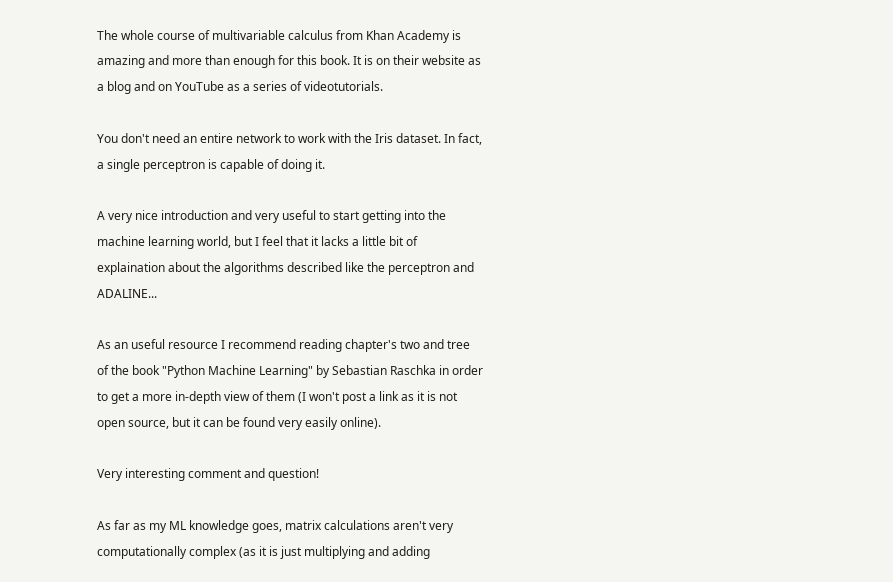The whole course of multivariable calculus from Khan Academy is amazing and more than enough for this book. It is on their website as a blog and on YouTube as a series of videotutorials.

You don't need an entire network to work with the Iris dataset. In fact, a single perceptron is capable of doing it.

A very nice introduction and very useful to start getting into the machine learning world, but I feel that it lacks a little bit of explaination about the algorithms described like the perceptron and ADALINE...

As an useful resource I recommend reading chapter's two and tree of the book "Python Machine Learning" by Sebastian Raschka in order to get a more in-depth view of them (I won't post a link as it is not open source, but it can be found very easily online).

Very interesting comment and question!

As far as my ML knowledge goes, matrix calculations aren't very computationally complex (as it is just multiplying and adding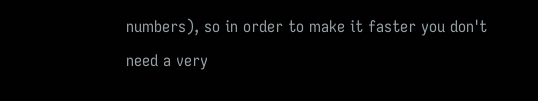numbers), so in order to make it faster you don't need a very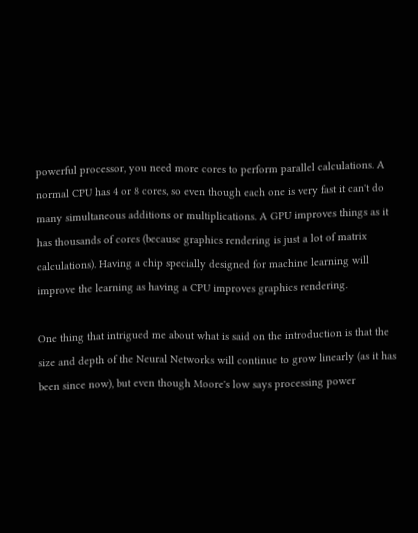powerful processor, you need more cores to perform parallel calculations. A normal CPU has 4 or 8 cores, so even though each one is very fast it can't do many simultaneous additions or multiplications. A GPU improves things as it has thousands of cores (because graphics rendering is just a lot of matrix calculations). Having a chip specially designed for machine learning will improve the learning as having a CPU improves graphics rendering.

One thing that intrigued me about what is said on the introduction is that the size and depth of the Neural Networks will continue to grow linearly (as it has been since now), but even though Moore's low says processing power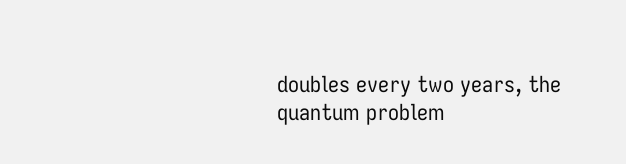doubles every two years, the quantum problem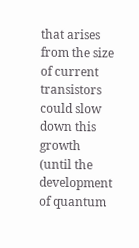that arises from the size of current transistors could slow down this growth (until the development of quantum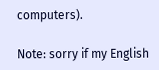computers).

Note: sorry if my English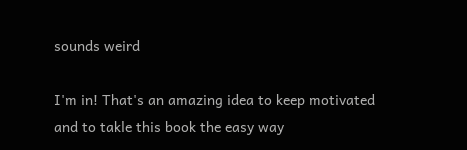sounds weird

I'm in! That's an amazing idea to keep motivated and to takle this book the easy way